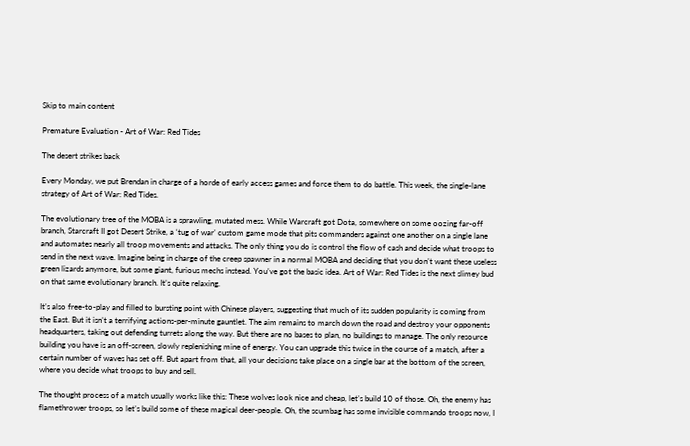Skip to main content

Premature Evaluation - Art of War: Red Tides

The desert strikes back

Every Monday, we put Brendan in charge of a horde of early access games and force them to do battle. This week, the single-lane strategy of Art of War: Red Tides.

The evolutionary tree of the MOBA is a sprawling, mutated mess. While Warcraft got Dota, somewhere on some oozing far-off branch, Starcraft II got Desert Strike, a ‘tug of war’ custom game mode that pits commanders against one another on a single lane and automates nearly all troop movements and attacks. The only thing you do is control the flow of cash and decide what troops to send in the next wave. Imagine being in charge of the creep spawner in a normal MOBA and deciding that you don’t want these useless green lizards anymore, but some giant, furious mechs instead. You’ve got the basic idea. Art of War: Red Tides is the next slimey bud on that same evolutionary branch. It’s quite relaxing.

It’s also free-to-play and filled to bursting point with Chinese players, suggesting that much of its sudden popularity is coming from the East. But it isn’t a terrifying actions-per-minute gauntlet. The aim remains to march down the road and destroy your opponents headquarters, taking out defending turrets along the way. But there are no bases to plan, no buildings to manage. The only resource building you have is an off-screen, slowly replenishing mine of energy. You can upgrade this twice in the course of a match, after a certain number of waves has set off. But apart from that, all your decisions take place on a single bar at the bottom of the screen, where you decide what troops to buy and sell.

The thought process of a match usually works like this: These wolves look nice and cheap, let’s build 10 of those. Oh, the enemy has flamethrower troops, so let’s build some of these magical deer-people. Oh, the scumbag has some invisible commando troops now, I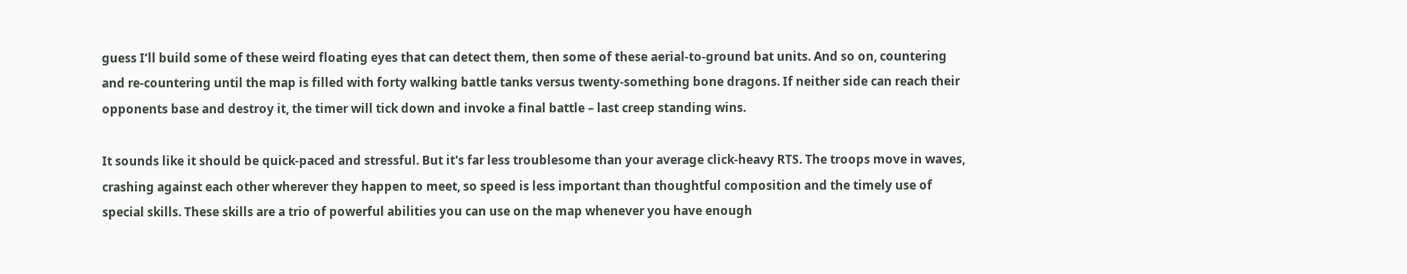guess I’ll build some of these weird floating eyes that can detect them, then some of these aerial-to-ground bat units. And so on, countering and re-countering until the map is filled with forty walking battle tanks versus twenty-something bone dragons. If neither side can reach their opponents base and destroy it, the timer will tick down and invoke a final battle – last creep standing wins.

It sounds like it should be quick-paced and stressful. But it's far less troublesome than your average click-heavy RTS. The troops move in waves, crashing against each other wherever they happen to meet, so speed is less important than thoughtful composition and the timely use of special skills. These skills are a trio of powerful abilities you can use on the map whenever you have enough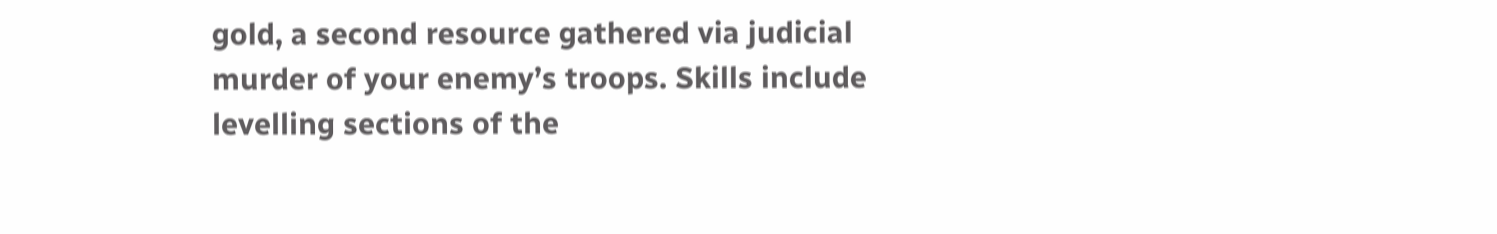gold, a second resource gathered via judicial murder of your enemy’s troops. Skills include levelling sections of the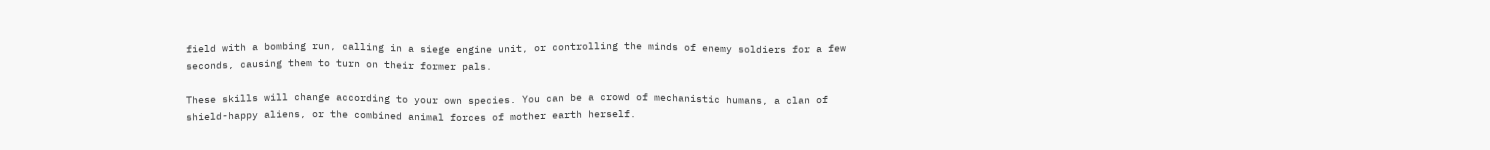field with a bombing run, calling in a siege engine unit, or controlling the minds of enemy soldiers for a few seconds, causing them to turn on their former pals.

These skills will change according to your own species. You can be a crowd of mechanistic humans, a clan of shield-happy aliens, or the combined animal forces of mother earth herself.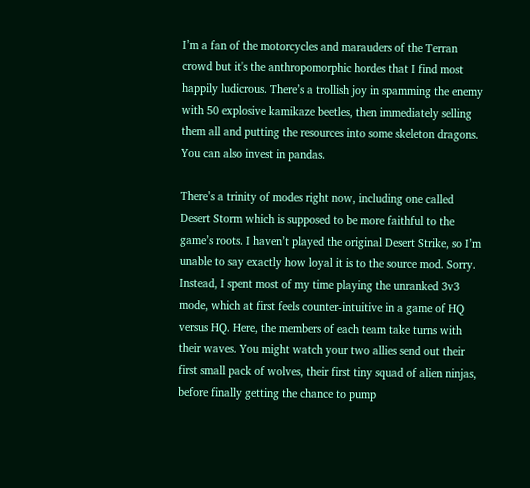I’m a fan of the motorcycles and marauders of the Terran crowd but it's the anthropomorphic hordes that I find most happily ludicrous. There’s a trollish joy in spamming the enemy with 50 explosive kamikaze beetles, then immediately selling them all and putting the resources into some skeleton dragons. You can also invest in pandas.

There’s a trinity of modes right now, including one called Desert Storm which is supposed to be more faithful to the game’s roots. I haven’t played the original Desert Strike, so I’m unable to say exactly how loyal it is to the source mod. Sorry. Instead, I spent most of my time playing the unranked 3v3 mode, which at first feels counter-intuitive in a game of HQ versus HQ. Here, the members of each team take turns with their waves. You might watch your two allies send out their first small pack of wolves, their first tiny squad of alien ninjas, before finally getting the chance to pump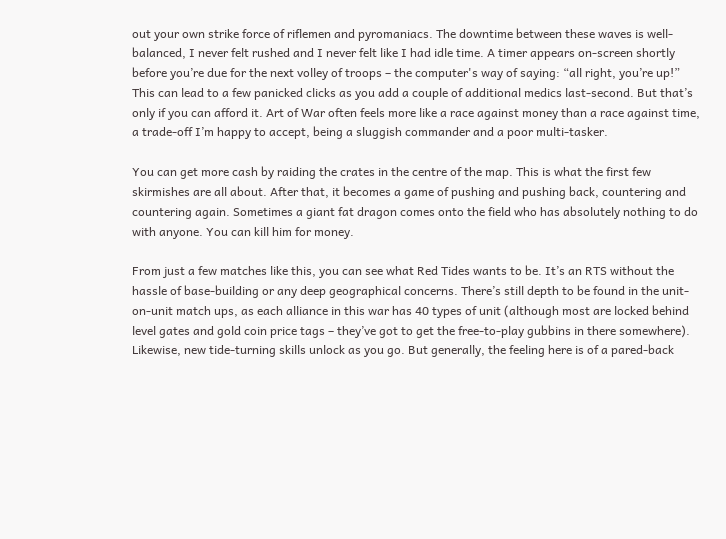out your own strike force of riflemen and pyromaniacs. The downtime between these waves is well-balanced, I never felt rushed and I never felt like I had idle time. A timer appears on-screen shortly before you’re due for the next volley of troops – the computer's way of saying: “all right, you’re up!” This can lead to a few panicked clicks as you add a couple of additional medics last-second. But that’s only if you can afford it. Art of War often feels more like a race against money than a race against time, a trade-off I’m happy to accept, being a sluggish commander and a poor multi-tasker.

You can get more cash by raiding the crates in the centre of the map. This is what the first few skirmishes are all about. After that, it becomes a game of pushing and pushing back, countering and countering again. Sometimes a giant fat dragon comes onto the field who has absolutely nothing to do with anyone. You can kill him for money.

From just a few matches like this, you can see what Red Tides wants to be. It’s an RTS without the hassle of base-building or any deep geographical concerns. There’s still depth to be found in the unit-on-unit match ups, as each alliance in this war has 40 types of unit (although most are locked behind level gates and gold coin price tags – they’ve got to get the free-to-play gubbins in there somewhere). Likewise, new tide-turning skills unlock as you go. But generally, the feeling here is of a pared-back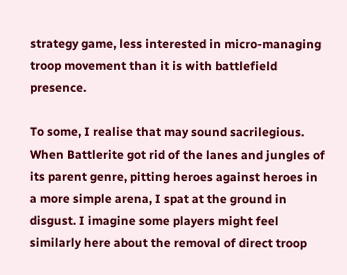strategy game, less interested in micro-managing troop movement than it is with battlefield presence.

To some, I realise that may sound sacrilegious. When Battlerite got rid of the lanes and jungles of its parent genre, pitting heroes against heroes in a more simple arena, I spat at the ground in disgust. I imagine some players might feel similarly here about the removal of direct troop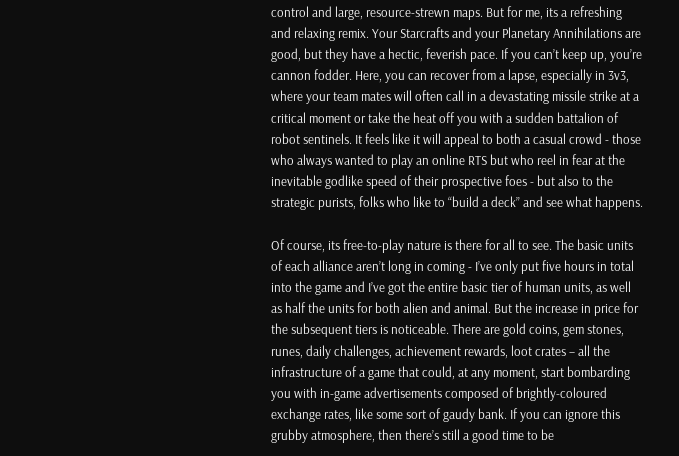control and large, resource-strewn maps. But for me, its a refreshing and relaxing remix. Your Starcrafts and your Planetary Annihilations are good, but they have a hectic, feverish pace. If you can’t keep up, you’re cannon fodder. Here, you can recover from a lapse, especially in 3v3, where your team mates will often call in a devastating missile strike at a critical moment or take the heat off you with a sudden battalion of robot sentinels. It feels like it will appeal to both a casual crowd - those who always wanted to play an online RTS but who reel in fear at the inevitable godlike speed of their prospective foes - but also to the strategic purists, folks who like to “build a deck” and see what happens.

Of course, its free-to-play nature is there for all to see. The basic units of each alliance aren’t long in coming - I’ve only put five hours in total into the game and I’ve got the entire basic tier of human units, as well as half the units for both alien and animal. But the increase in price for the subsequent tiers is noticeable. There are gold coins, gem stones, runes, daily challenges, achievement rewards, loot crates – all the infrastructure of a game that could, at any moment, start bombarding you with in-game advertisements composed of brightly-coloured exchange rates, like some sort of gaudy bank. If you can ignore this grubby atmosphere, then there’s still a good time to be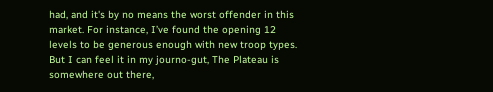had, and it's by no means the worst offender in this market. For instance, I’ve found the opening 12 levels to be generous enough with new troop types. But I can feel it in my journo-gut, The Plateau is somewhere out there,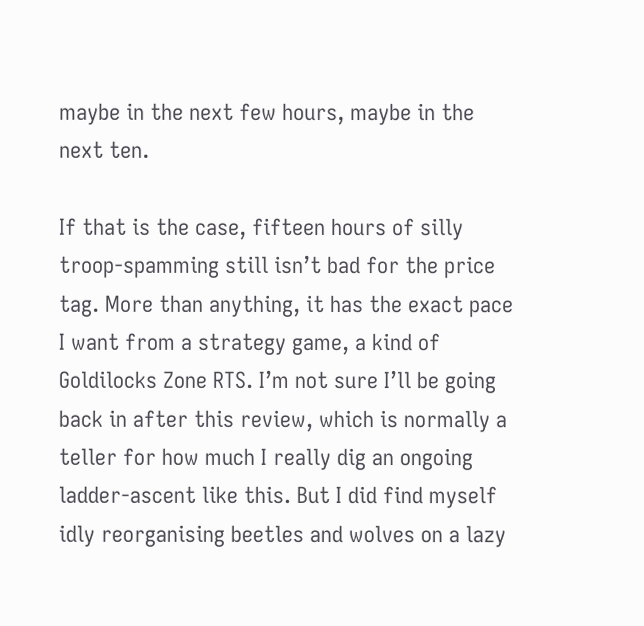maybe in the next few hours, maybe in the next ten.

If that is the case, fifteen hours of silly troop-spamming still isn’t bad for the price tag. More than anything, it has the exact pace I want from a strategy game, a kind of Goldilocks Zone RTS. I’m not sure I’ll be going back in after this review, which is normally a teller for how much I really dig an ongoing ladder-ascent like this. But I did find myself idly reorganising beetles and wolves on a lazy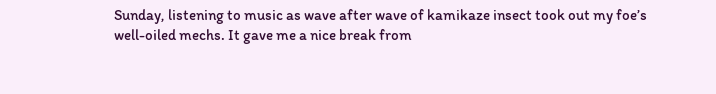Sunday, listening to music as wave after wave of kamikaze insect took out my foe’s well-oiled mechs. It gave me a nice break from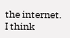the internet. I think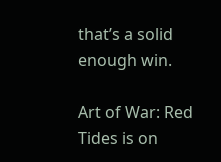that’s a solid enough win.

Art of War: Red Tides is on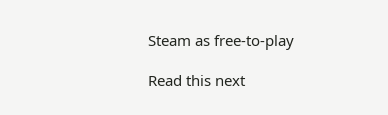Steam as free-to-play

Read this next